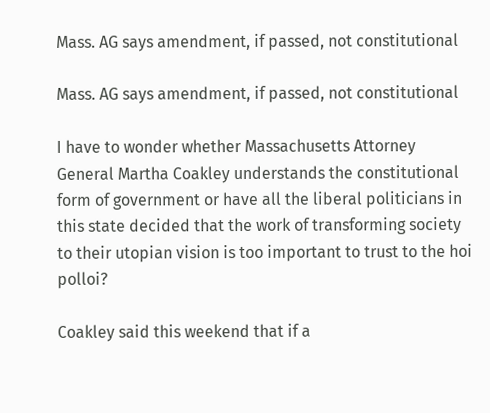Mass. AG says amendment, if passed, not constitutional

Mass. AG says amendment, if passed, not constitutional

I have to wonder whether Massachusetts Attorney General Martha Coakley understands the constitutional form of government or have all the liberal politicians in this state decided that the work of transforming society to their utopian vision is too important to trust to the hoi polloi?

Coakley said this weekend that if a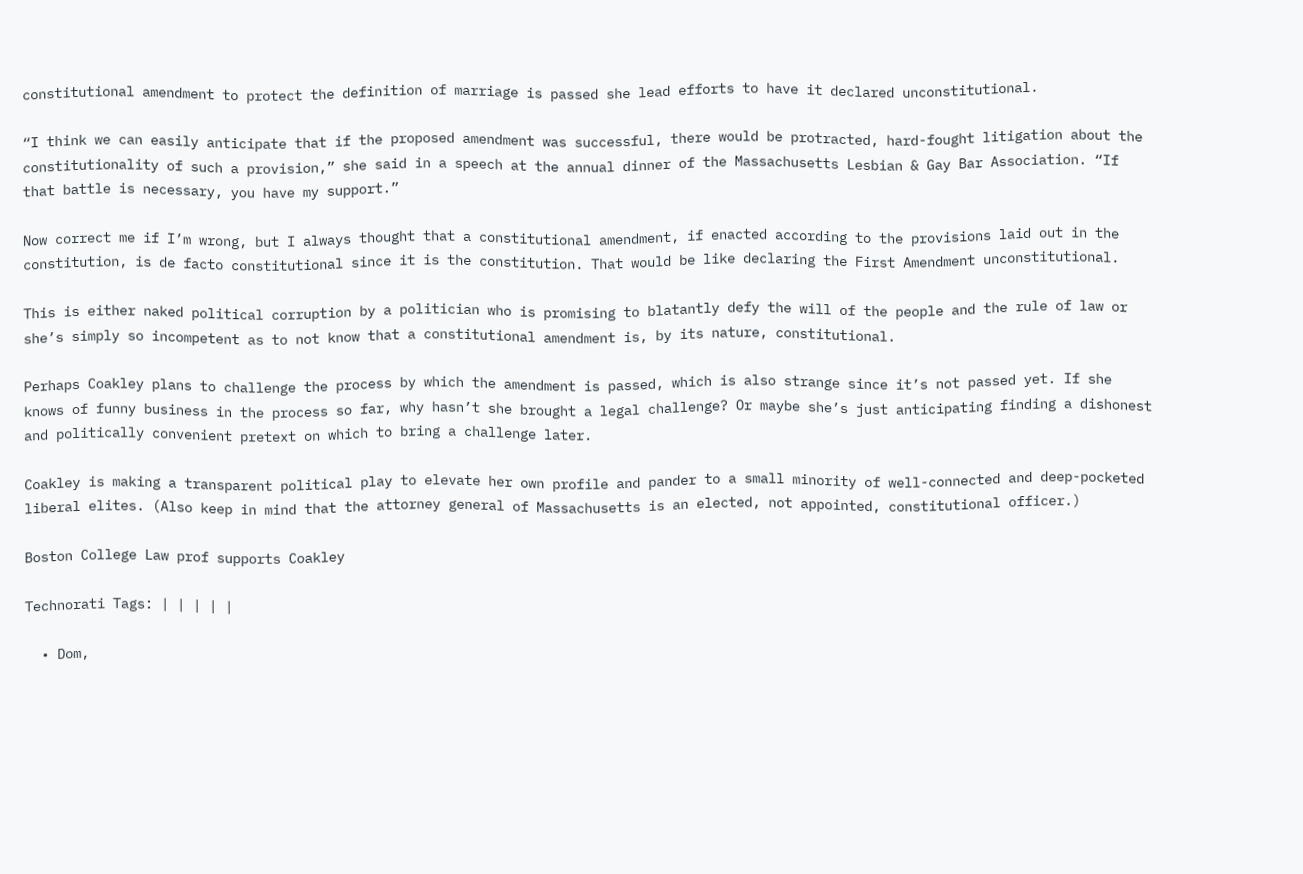constitutional amendment to protect the definition of marriage is passed she lead efforts to have it declared unconstitutional.

“I think we can easily anticipate that if the proposed amendment was successful, there would be protracted, hard-fought litigation about the constitutionality of such a provision,” she said in a speech at the annual dinner of the Massachusetts Lesbian & Gay Bar Association. “If that battle is necessary, you have my support.”

Now correct me if I’m wrong, but I always thought that a constitutional amendment, if enacted according to the provisions laid out in the constitution, is de facto constitutional since it is the constitution. That would be like declaring the First Amendment unconstitutional.

This is either naked political corruption by a politician who is promising to blatantly defy the will of the people and the rule of law or she’s simply so incompetent as to not know that a constitutional amendment is, by its nature, constitutional.

Perhaps Coakley plans to challenge the process by which the amendment is passed, which is also strange since it’s not passed yet. If she knows of funny business in the process so far, why hasn’t she brought a legal challenge? Or maybe she’s just anticipating finding a dishonest and politically convenient pretext on which to bring a challenge later.

Coakley is making a transparent political play to elevate her own profile and pander to a small minority of well-connected and deep-pocketed liberal elites. (Also keep in mind that the attorney general of Massachusetts is an elected, not appointed, constitutional officer.)

Boston College Law prof supports Coakley

Technorati Tags: | | | | |

  • Dom,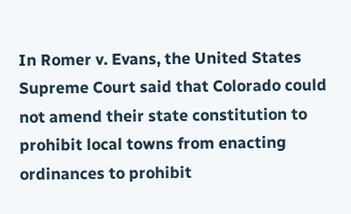In Romer v. Evans, the United States Supreme Court said that Colorado could not amend their state constitution to prohibit local towns from enacting ordinances to prohibit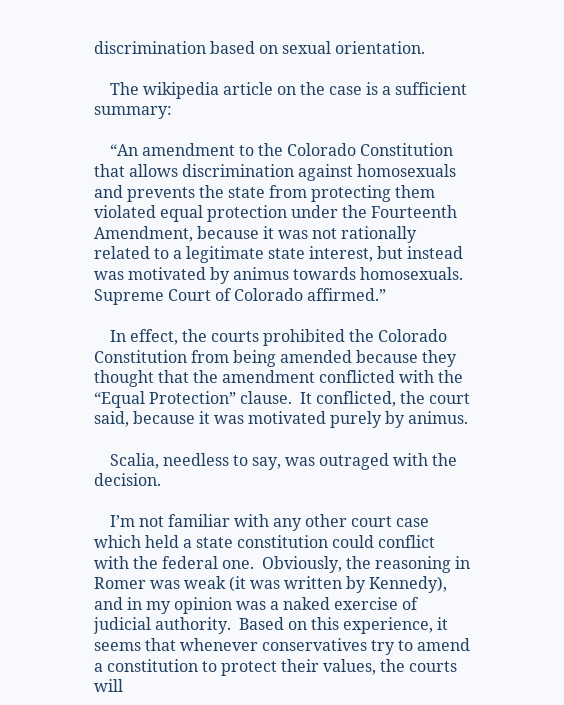discrimination based on sexual orientation.

    The wikipedia article on the case is a sufficient summary:

    “An amendment to the Colorado Constitution that allows discrimination against homosexuals and prevents the state from protecting them violated equal protection under the Fourteenth Amendment, because it was not rationally related to a legitimate state interest, but instead was motivated by animus towards homosexuals. Supreme Court of Colorado affirmed.”

    In effect, the courts prohibited the Colorado Constitution from being amended because they thought that the amendment conflicted with the “Equal Protection” clause.  It conflicted, the court said, because it was motivated purely by animus.

    Scalia, needless to say, was outraged with the decision.

    I’m not familiar with any other court case which held a state constitution could conflict with the federal one.  Obviously, the reasoning in Romer was weak (it was written by Kennedy), and in my opinion was a naked exercise of judicial authority.  Based on this experience, it seems that whenever conservatives try to amend a constitution to protect their values, the courts will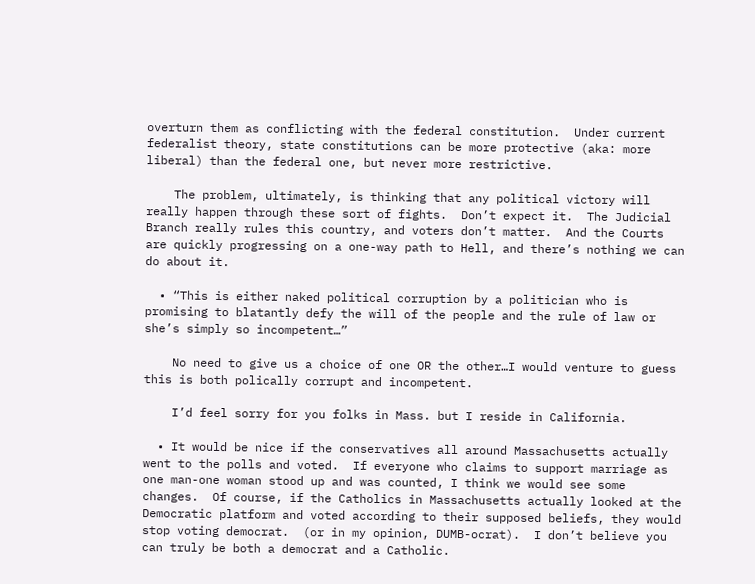overturn them as conflicting with the federal constitution.  Under current federalist theory, state constitutions can be more protective (aka: more liberal) than the federal one, but never more restrictive.

    The problem, ultimately, is thinking that any political victory will really happen through these sort of fights.  Don’t expect it.  The Judicial Branch really rules this country, and voters don’t matter.  And the Courts are quickly progressing on a one-way path to Hell, and there’s nothing we can do about it.

  • “This is either naked political corruption by a politician who is promising to blatantly defy the will of the people and the rule of law or she’s simply so incompetent…”

    No need to give us a choice of one OR the other…I would venture to guess this is both polically corrupt and incompetent.

    I’d feel sorry for you folks in Mass. but I reside in California.

  • It would be nice if the conservatives all around Massachusetts actually went to the polls and voted.  If everyone who claims to support marriage as one man-one woman stood up and was counted, I think we would see some changes.  Of course, if the Catholics in Massachusetts actually looked at the Democratic platform and voted according to their supposed beliefs, they would stop voting democrat.  (or in my opinion, DUMB-ocrat).  I don’t believe you can truly be both a democrat and a Catholic.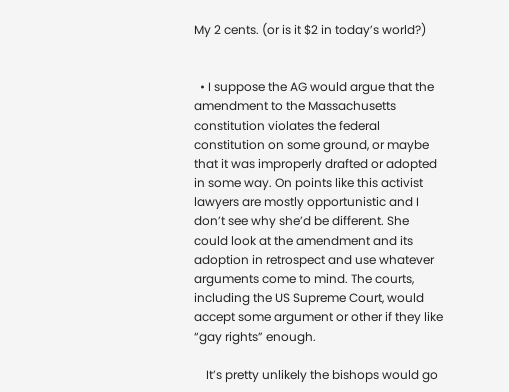My 2 cents. (or is it $2 in today’s world?)


  • I suppose the AG would argue that the amendment to the Massachusetts constitution violates the federal constitution on some ground, or maybe that it was improperly drafted or adopted in some way. On points like this activist lawyers are mostly opportunistic and I don’t see why she’d be different. She could look at the amendment and its adoption in retrospect and use whatever arguments come to mind. The courts, including the US Supreme Court, would accept some argument or other if they like “gay rights” enough.

    It’s pretty unlikely the bishops would go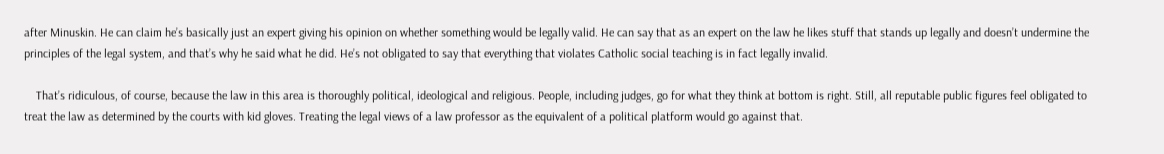after Minuskin. He can claim he’s basically just an expert giving his opinion on whether something would be legally valid. He can say that as an expert on the law he likes stuff that stands up legally and doesn’t undermine the principles of the legal system, and that’s why he said what he did. He’s not obligated to say that everything that violates Catholic social teaching is in fact legally invalid.

    That’s ridiculous, of course, because the law in this area is thoroughly political, ideological and religious. People, including judges, go for what they think at bottom is right. Still, all reputable public figures feel obligated to treat the law as determined by the courts with kid gloves. Treating the legal views of a law professor as the equivalent of a political platform would go against that.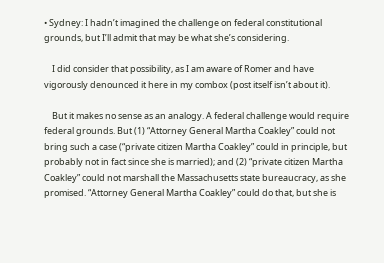• Sydney: I hadn’t imagined the challenge on federal constitutional grounds, but I’ll admit that may be what she’s considering.

    I did consider that possibility, as I am aware of Romer and have vigorously denounced it here in my combox (post itself isn’t about it).

    But it makes no sense as an analogy. A federal challenge would require federal grounds. But (1) “Attorney General Martha Coakley” could not bring such a case (“private citizen Martha Coakley” could in principle, but probably not in fact since she is married); and (2) “private citizen Martha Coakley” could not marshall the Massachusetts state bureaucracy, as she promised. “Attorney General Martha Coakley” could do that, but she is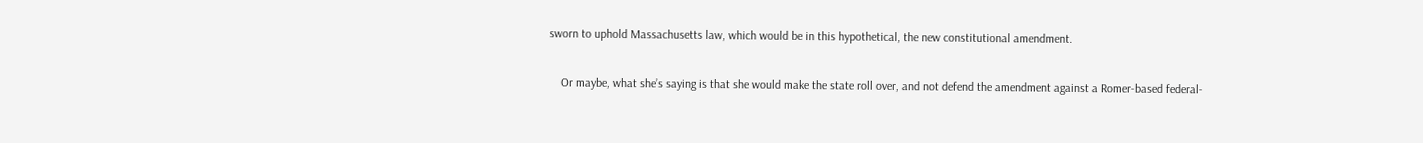sworn to uphold Massachusetts law, which would be in this hypothetical, the new constitutional amendment.

    Or maybe, what she’s saying is that she would make the state roll over, and not defend the amendment against a Romer-based federal-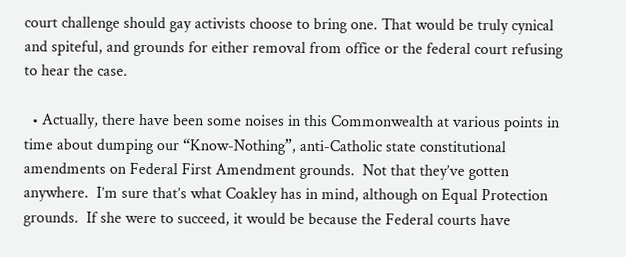court challenge should gay activists choose to bring one. That would be truly cynical and spiteful, and grounds for either removal from office or the federal court refusing to hear the case.

  • Actually, there have been some noises in this Commonwealth at various points in time about dumping our “Know-Nothing”, anti-Catholic state constitutional amendments on Federal First Amendment grounds.  Not that they’ve gotten anywhere.  I’m sure that’s what Coakley has in mind, although on Equal Protection grounds.  If she were to succeed, it would be because the Federal courts have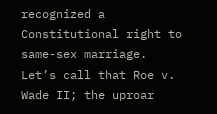recognized a Constitutional right to same-sex marriage.  Let’s call that Roe v. Wade II; the uproar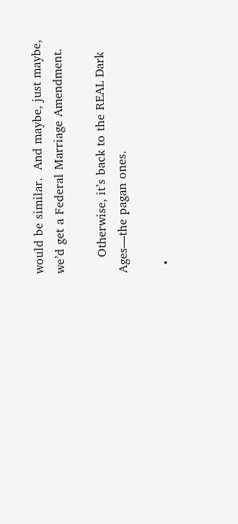would be similar.  And maybe, just maybe, we’d get a Federal Marriage Amendment.

    Otherwise, it’s back to the REAL Dark Ages—the pagan ones.

  •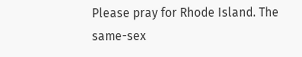Please pray for Rhode Island. The same-sex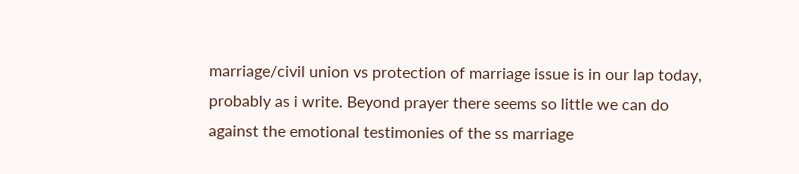marriage/civil union vs protection of marriage issue is in our lap today, probably as i write. Beyond prayer there seems so little we can do against the emotional testimonies of the ss marriage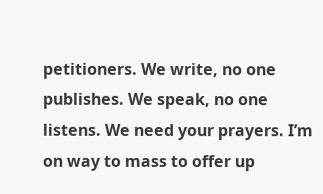petitioners. We write, no one publishes. We speak, no one listens. We need your prayers. I’m on way to mass to offer up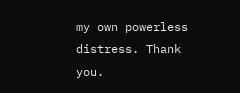my own powerless distress. Thank you.